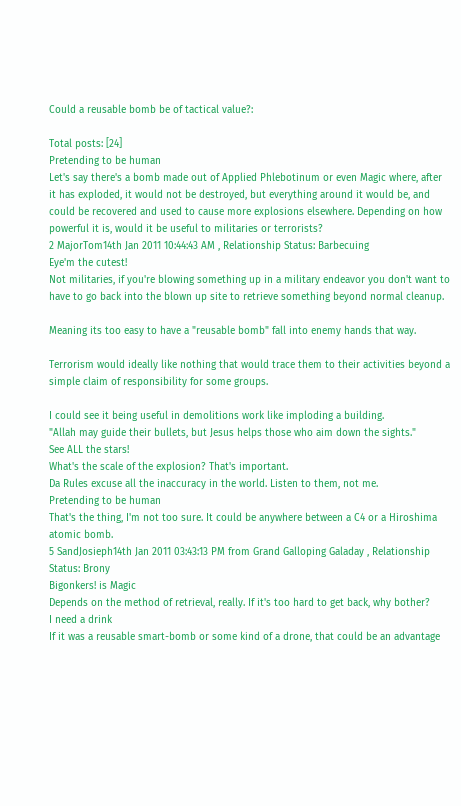Could a reusable bomb be of tactical value?:

Total posts: [24]
Pretending to be human
Let's say there's a bomb made out of Applied Phlebotinum or even Magic where, after it has exploded, it would not be destroyed, but everything around it would be, and could be recovered and used to cause more explosions elsewhere. Depending on how powerful it is, would it be useful to militaries or terrorists?
2 MajorTom14th Jan 2011 10:44:43 AM , Relationship Status: Barbecuing
Eye'm the cutest!
Not militaries, if you're blowing something up in a military endeavor you don't want to have to go back into the blown up site to retrieve something beyond normal cleanup.

Meaning its too easy to have a "reusable bomb" fall into enemy hands that way.

Terrorism would ideally like nothing that would trace them to their activities beyond a simple claim of responsibility for some groups.

I could see it being useful in demolitions work like imploding a building.
"Allah may guide their bullets, but Jesus helps those who aim down the sights."
See ALL the stars!
What's the scale of the explosion? That's important.
Da Rules excuse all the inaccuracy in the world. Listen to them, not me.
Pretending to be human
That's the thing, I'm not too sure. It could be anywhere between a C4 or a Hiroshima atomic bomb.
5 SandJosieph14th Jan 2011 03:43:13 PM from Grand Galloping Galaday , Relationship Status: Brony
Bigonkers! is Magic
Depends on the method of retrieval, really. If it's too hard to get back, why bother?
I need a drink
If it was a reusable smart-bomb or some kind of a drone, that could be an advantage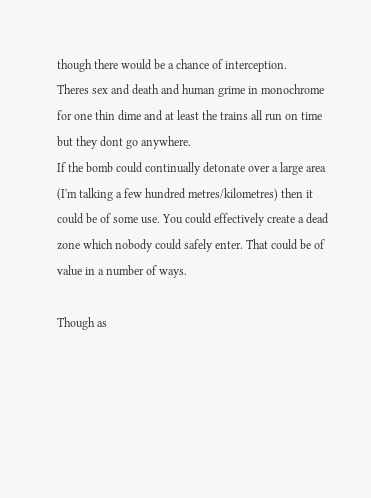though there would be a chance of interception.
Theres sex and death and human grime in monochrome for one thin dime and at least the trains all run on time but they dont go anywhere.
If the bomb could continually detonate over a large area (I'm talking a few hundred metres/kilometres) then it could be of some use. You could effectively create a dead zone which nobody could safely enter. That could be of value in a number of ways.

Though as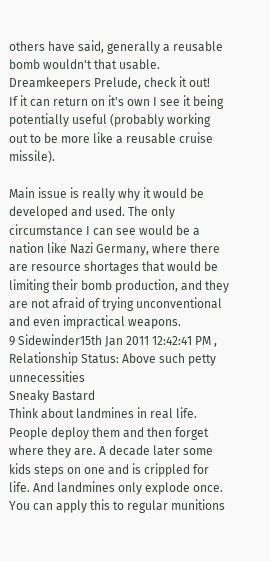others have said, generally a reusable bomb wouldn't that usable.
Dreamkeepers Prelude, check it out!
If it can return on it's own I see it being potentially useful (probably working out to be more like a reusable cruise missile).

Main issue is really why it would be developed and used. The only circumstance I can see would be a nation like Nazi Germany, where there are resource shortages that would be limiting their bomb production, and they are not afraid of trying unconventional and even impractical weapons.
9 Sidewinder15th Jan 2011 12:42:41 PM , Relationship Status: Above such petty unnecessities
Sneaky Bastard
Think about landmines in real life. People deploy them and then forget where they are. A decade later some kids steps on one and is crippled for life. And landmines only explode once. You can apply this to regular munitions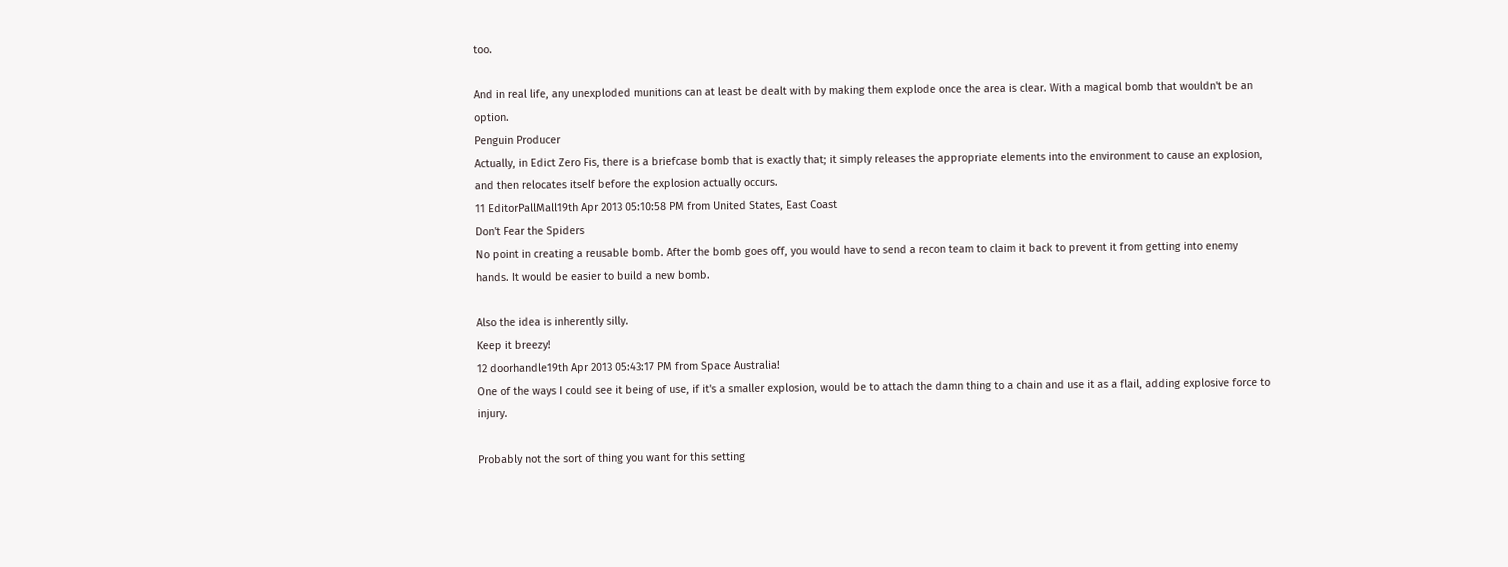too.

And in real life, any unexploded munitions can at least be dealt with by making them explode once the area is clear. With a magical bomb that wouldn't be an option.
Penguin Producer
Actually, in Edict Zero Fis, there is a briefcase bomb that is exactly that; it simply releases the appropriate elements into the environment to cause an explosion, and then relocates itself before the explosion actually occurs.
11 EditorPallMall19th Apr 2013 05:10:58 PM from United States, East Coast
Don't Fear the Spiders
No point in creating a reusable bomb. After the bomb goes off, you would have to send a recon team to claim it back to prevent it from getting into enemy hands. It would be easier to build a new bomb.

Also the idea is inherently silly.
Keep it breezy!
12 doorhandle19th Apr 2013 05:43:17 PM from Space Australia!
One of the ways I could see it being of use, if it's a smaller explosion, would be to attach the damn thing to a chain and use it as a flail, adding explosive force to injury.

Probably not the sort of thing you want for this setting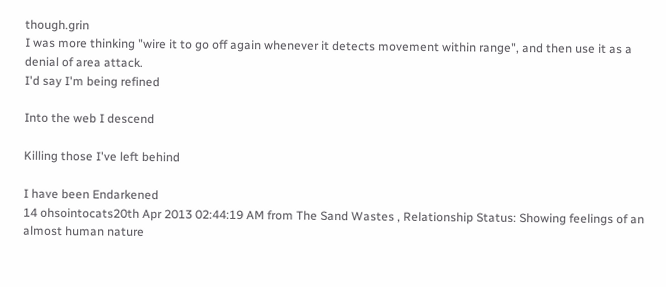though.grin
I was more thinking "wire it to go off again whenever it detects movement within range", and then use it as a denial of area attack.
I'd say I'm being refined

Into the web I descend

Killing those I've left behind

I have been Endarkened
14 ohsointocats20th Apr 2013 02:44:19 AM from The Sand Wastes , Relationship Status: Showing feelings of an almost human nature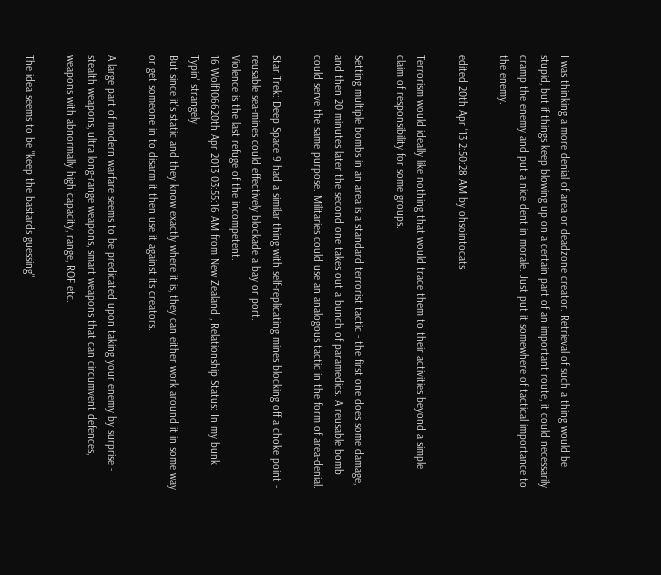I was thinking a more denial of area or deadzone creator. Retrieval of such a thing would be stupid, but if things keep blowing up on a certain part of an important route, it could necessarily cramp the enemy and put a nice dent in morale. Just put it somewhere of tactical importance to the enemy.

edited 20th Apr '13 2:50:28 AM by ohsointocats

Terrorism would ideally like nothing that would trace them to their activities beyond a simple claim of responsibility for some groups.

Setting multiple bombs in an area is a standard terrorist tactic - the first one does some damage, and then 20 minutes later the second one takes out a bunch of paramedics. A reusable bomb could serve the same purpose. Militaries could use an analogous tactic in the form of area-denial.

Star Trek: Deep Space 9 had a similar thing with self-replicating mines blocking off a choke point - reusable sea-mines could effectively blockade a bay or port.
Violence is the last refuge of the incompetent.
16 Wolf106620th Apr 2013 03:55:16 AM from New Zealand , Relationship Status: In my bunk
Typin' strangely
But since it's static and they know exactly where it is, they can either work around it in some way or get someone in to disarm it then use it against its creators.

A large part of modern warfare seems to be predicated upon taking your enemy by surprise - stealth weapons, ultra long-range weapons, smart weapons that can circumvent defences, weapons with abnormally high capacity, range, ROF etc.

The idea seems to be "keep the bastards guessing"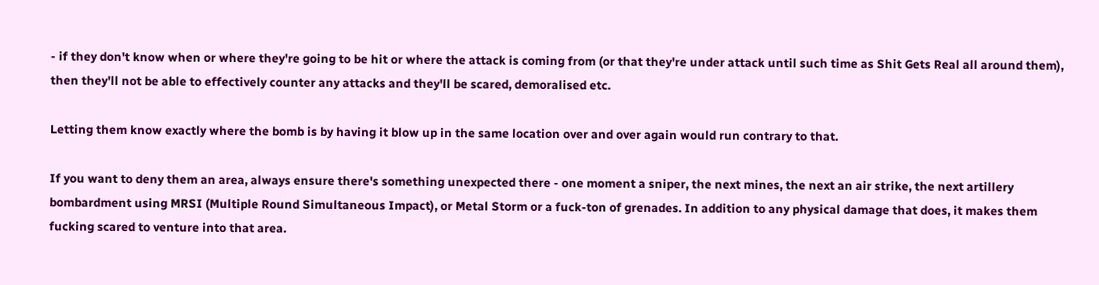- if they don't know when or where they're going to be hit or where the attack is coming from (or that they're under attack until such time as Shit Gets Real all around them), then they'll not be able to effectively counter any attacks and they'll be scared, demoralised etc.

Letting them know exactly where the bomb is by having it blow up in the same location over and over again would run contrary to that.

If you want to deny them an area, always ensure there's something unexpected there - one moment a sniper, the next mines, the next an air strike, the next artillery bombardment using MRSI (Multiple Round Simultaneous Impact), or Metal Storm or a fuck-ton of grenades. In addition to any physical damage that does, it makes them fucking scared to venture into that area.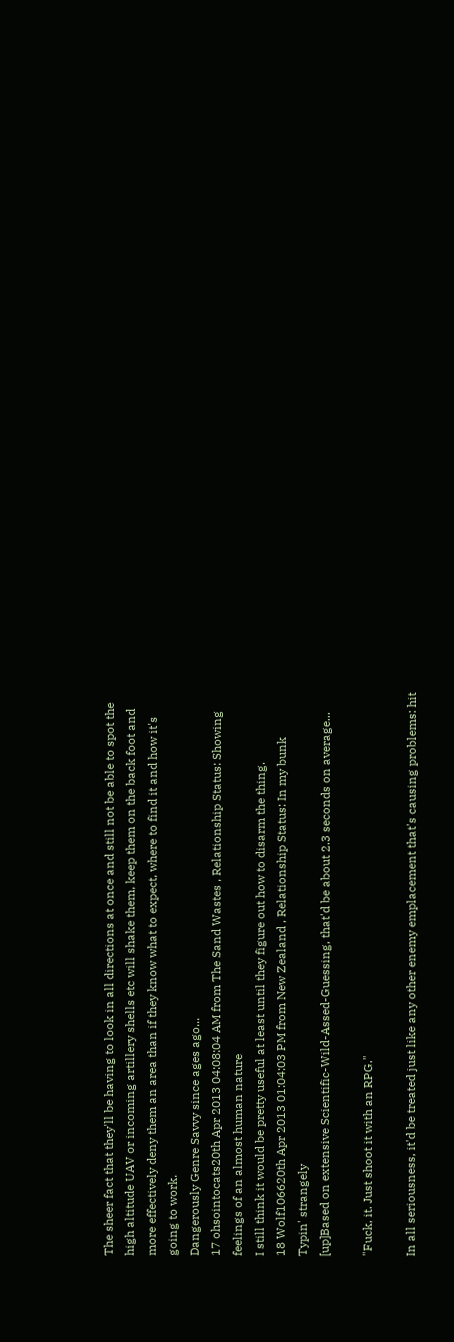The sheer fact that they'll be having to look in all directions at once and still not be able to spot the high altitude UAV or incoming artillery shells etc will shake them, keep them on the back foot and more effectively deny them an area than if they know what to expect, where to find it and how it's going to work.
Dangerously Genre Savvy since ages ago...
17 ohsointocats20th Apr 2013 04:08:04 AM from The Sand Wastes , Relationship Status: Showing feelings of an almost human nature
I still think it would be pretty useful at least until they figure out how to disarm the thing.
18 Wolf106620th Apr 2013 01:04:03 PM from New Zealand , Relationship Status: In my bunk
Typin' strangely
[up]Based on extensive Scientific-Wild-Assed-Guessing, that'd be about 2.3 seconds on average...

"Fuck, it. Just shoot it with an RPG."

In all seriousness, it'd be treated just like any other enemy emplacement that's causing problems: hit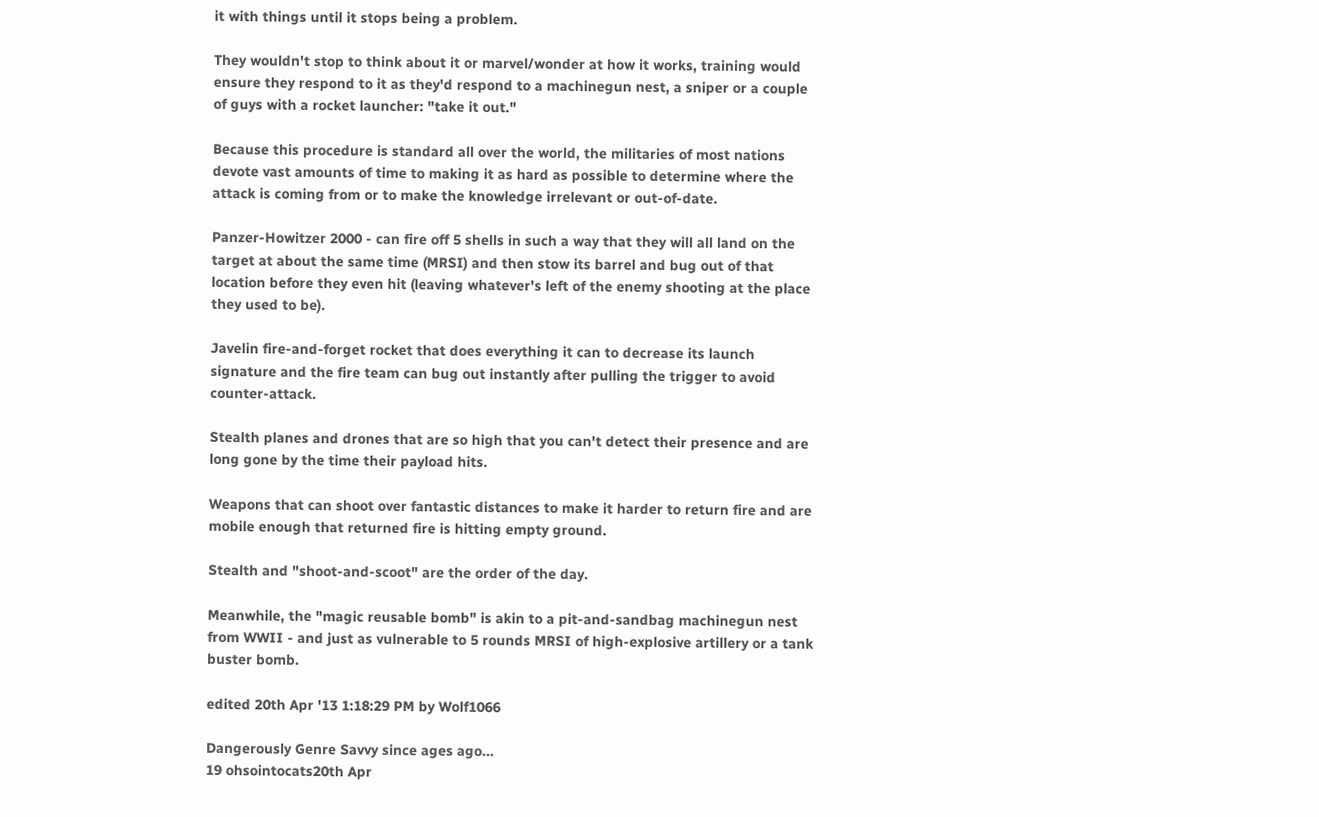it with things until it stops being a problem.

They wouldn't stop to think about it or marvel/wonder at how it works, training would ensure they respond to it as they'd respond to a machinegun nest, a sniper or a couple of guys with a rocket launcher: "take it out."

Because this procedure is standard all over the world, the militaries of most nations devote vast amounts of time to making it as hard as possible to determine where the attack is coming from or to make the knowledge irrelevant or out-of-date.

Panzer-Howitzer 2000 - can fire off 5 shells in such a way that they will all land on the target at about the same time (MRSI) and then stow its barrel and bug out of that location before they even hit (leaving whatever's left of the enemy shooting at the place they used to be).

Javelin fire-and-forget rocket that does everything it can to decrease its launch signature and the fire team can bug out instantly after pulling the trigger to avoid counter-attack.

Stealth planes and drones that are so high that you can't detect their presence and are long gone by the time their payload hits.

Weapons that can shoot over fantastic distances to make it harder to return fire and are mobile enough that returned fire is hitting empty ground.

Stealth and "shoot-and-scoot" are the order of the day.

Meanwhile, the "magic reusable bomb" is akin to a pit-and-sandbag machinegun nest from WWII - and just as vulnerable to 5 rounds MRSI of high-explosive artillery or a tank buster bomb.

edited 20th Apr '13 1:18:29 PM by Wolf1066

Dangerously Genre Savvy since ages ago...
19 ohsointocats20th Apr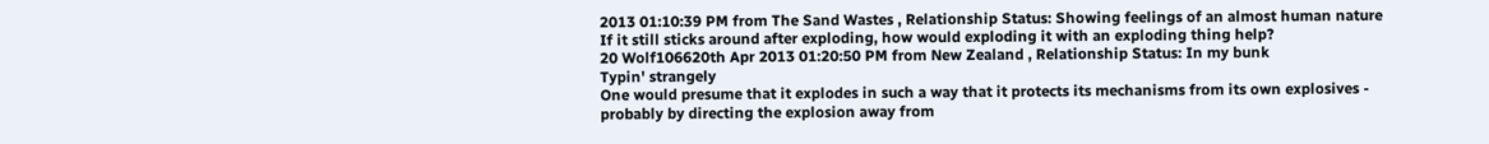2013 01:10:39 PM from The Sand Wastes , Relationship Status: Showing feelings of an almost human nature
If it still sticks around after exploding, how would exploding it with an exploding thing help?
20 Wolf106620th Apr 2013 01:20:50 PM from New Zealand , Relationship Status: In my bunk
Typin' strangely
One would presume that it explodes in such a way that it protects its mechanisms from its own explosives - probably by directing the explosion away from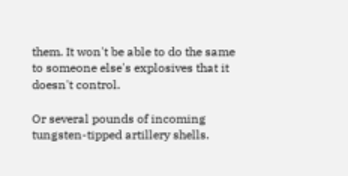them. It won't be able to do the same to someone else's explosives that it doesn't control.

Or several pounds of incoming tungsten-tipped artillery shells.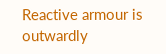Reactive armour is outwardly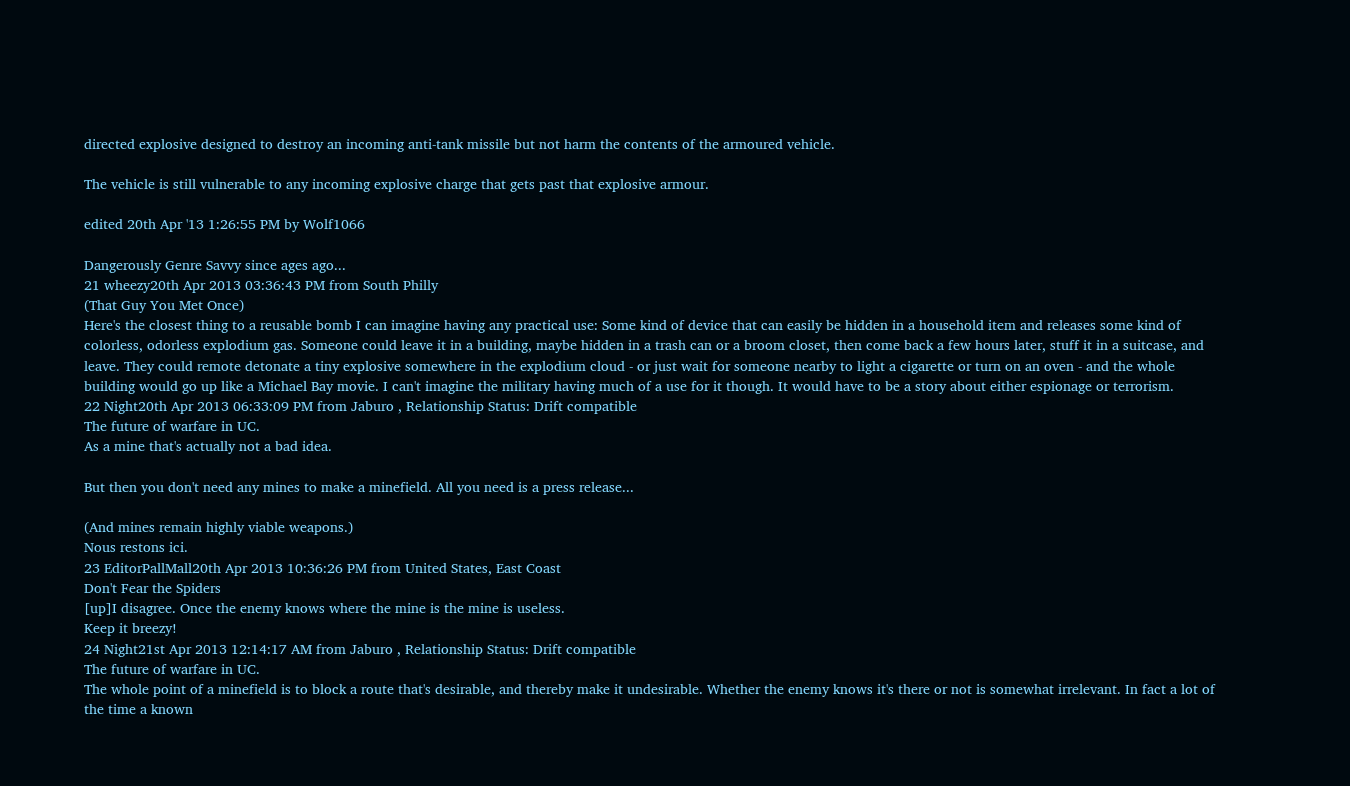directed explosive designed to destroy an incoming anti-tank missile but not harm the contents of the armoured vehicle.

The vehicle is still vulnerable to any incoming explosive charge that gets past that explosive armour.

edited 20th Apr '13 1:26:55 PM by Wolf1066

Dangerously Genre Savvy since ages ago...
21 wheezy20th Apr 2013 03:36:43 PM from South Philly
(That Guy You Met Once)
Here's the closest thing to a reusable bomb I can imagine having any practical use: Some kind of device that can easily be hidden in a household item and releases some kind of colorless, odorless explodium gas. Someone could leave it in a building, maybe hidden in a trash can or a broom closet, then come back a few hours later, stuff it in a suitcase, and leave. They could remote detonate a tiny explosive somewhere in the explodium cloud - or just wait for someone nearby to light a cigarette or turn on an oven - and the whole building would go up like a Michael Bay movie. I can't imagine the military having much of a use for it though. It would have to be a story about either espionage or terrorism.
22 Night20th Apr 2013 06:33:09 PM from Jaburo , Relationship Status: Drift compatible
The future of warfare in UC.
As a mine that's actually not a bad idea.

But then you don't need any mines to make a minefield. All you need is a press release...

(And mines remain highly viable weapons.)
Nous restons ici.
23 EditorPallMall20th Apr 2013 10:36:26 PM from United States, East Coast
Don't Fear the Spiders
[up]I disagree. Once the enemy knows where the mine is the mine is useless.
Keep it breezy!
24 Night21st Apr 2013 12:14:17 AM from Jaburo , Relationship Status: Drift compatible
The future of warfare in UC.
The whole point of a minefield is to block a route that's desirable, and thereby make it undesirable. Whether the enemy knows it's there or not is somewhat irrelevant. In fact a lot of the time a known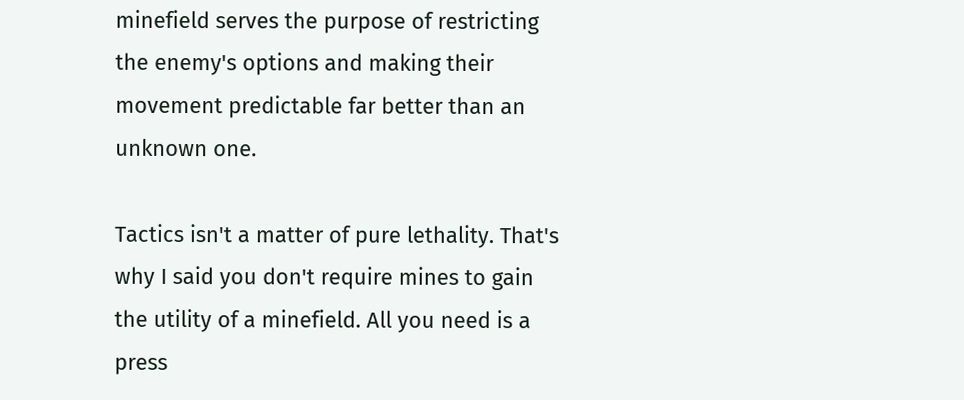minefield serves the purpose of restricting the enemy's options and making their movement predictable far better than an unknown one.

Tactics isn't a matter of pure lethality. That's why I said you don't require mines to gain the utility of a minefield. All you need is a press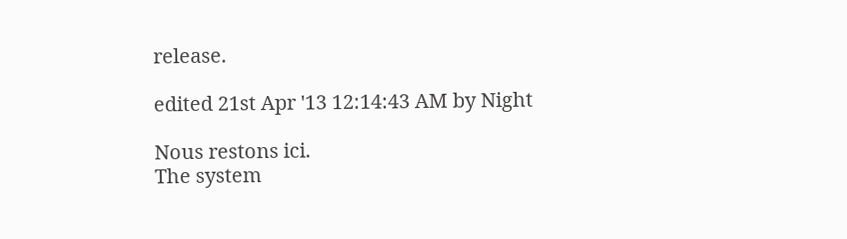release.

edited 21st Apr '13 12:14:43 AM by Night

Nous restons ici.
The system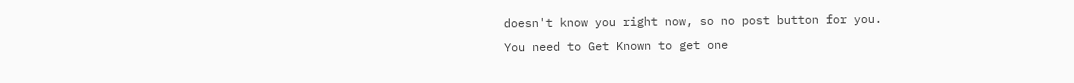doesn't know you right now, so no post button for you.
You need to Get Known to get one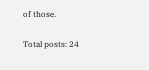of those.

Total posts: 24